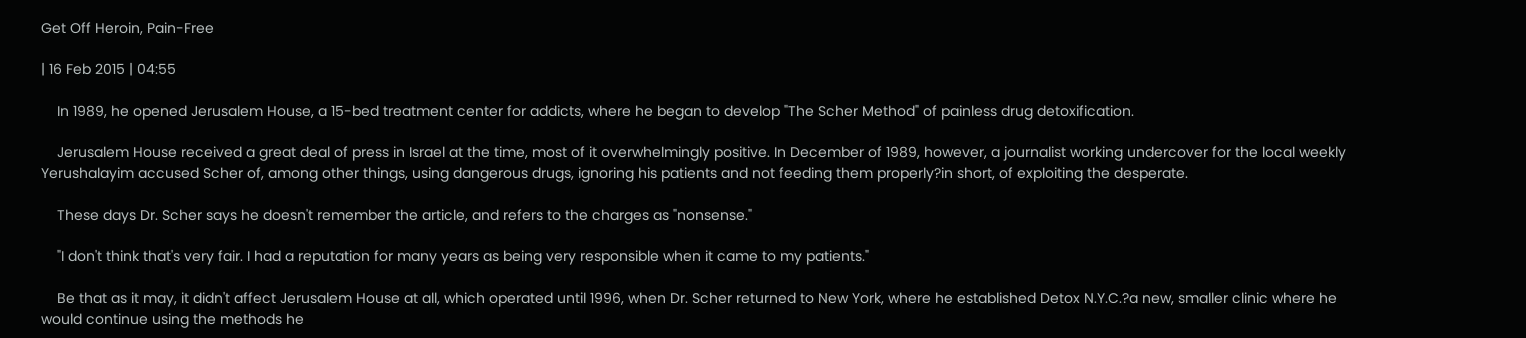Get Off Heroin, Pain-Free

| 16 Feb 2015 | 04:55

    In 1989, he opened Jerusalem House, a 15-bed treatment center for addicts, where he began to develop "The Scher Method" of painless drug detoxification.

    Jerusalem House received a great deal of press in Israel at the time, most of it overwhelmingly positive. In December of 1989, however, a journalist working undercover for the local weekly Yerushalayim accused Scher of, among other things, using dangerous drugs, ignoring his patients and not feeding them properly?in short, of exploiting the desperate.

    These days Dr. Scher says he doesn't remember the article, and refers to the charges as "nonsense."

    "I don't think that's very fair. I had a reputation for many years as being very responsible when it came to my patients."

    Be that as it may, it didn't affect Jerusalem House at all, which operated until 1996, when Dr. Scher returned to New York, where he established Detox N.Y.C.?a new, smaller clinic where he would continue using the methods he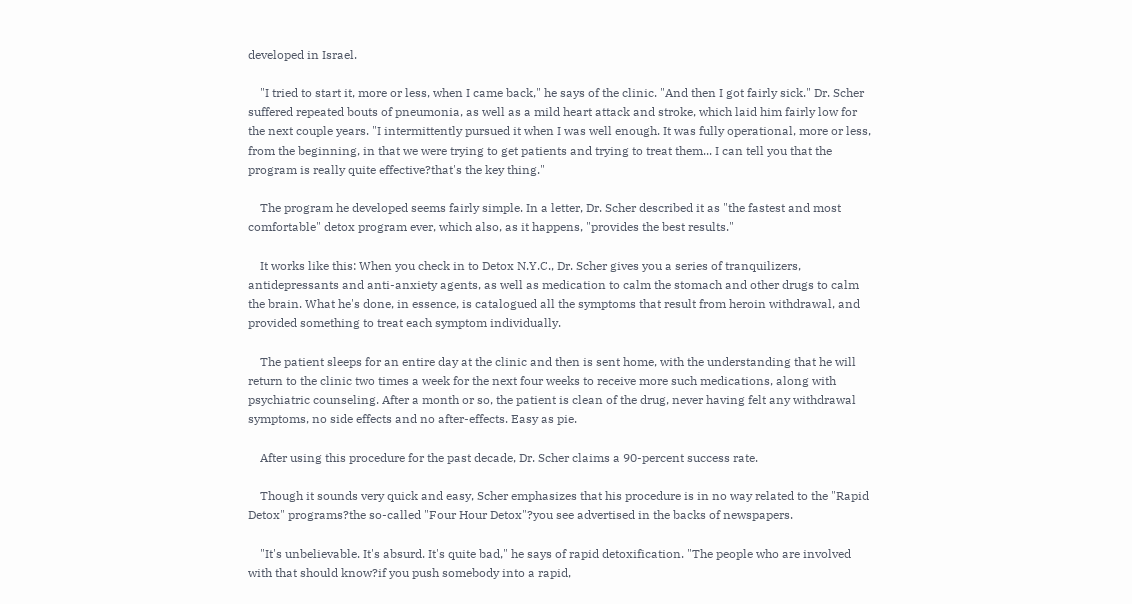developed in Israel.

    "I tried to start it, more or less, when I came back," he says of the clinic. "And then I got fairly sick." Dr. Scher suffered repeated bouts of pneumonia, as well as a mild heart attack and stroke, which laid him fairly low for the next couple years. "I intermittently pursued it when I was well enough. It was fully operational, more or less, from the beginning, in that we were trying to get patients and trying to treat them... I can tell you that the program is really quite effective?that's the key thing."

    The program he developed seems fairly simple. In a letter, Dr. Scher described it as "the fastest and most comfortable" detox program ever, which also, as it happens, "provides the best results."

    It works like this: When you check in to Detox N.Y.C., Dr. Scher gives you a series of tranquilizers, antidepressants and anti-anxiety agents, as well as medication to calm the stomach and other drugs to calm the brain. What he's done, in essence, is catalogued all the symptoms that result from heroin withdrawal, and provided something to treat each symptom individually.

    The patient sleeps for an entire day at the clinic and then is sent home, with the understanding that he will return to the clinic two times a week for the next four weeks to receive more such medications, along with psychiatric counseling. After a month or so, the patient is clean of the drug, never having felt any withdrawal symptoms, no side effects and no after-effects. Easy as pie.

    After using this procedure for the past decade, Dr. Scher claims a 90-percent success rate.

    Though it sounds very quick and easy, Scher emphasizes that his procedure is in no way related to the "Rapid Detox" programs?the so-called "Four Hour Detox"?you see advertised in the backs of newspapers.

    "It's unbelievable. It's absurd. It's quite bad," he says of rapid detoxification. "The people who are involved with that should know?if you push somebody into a rapid,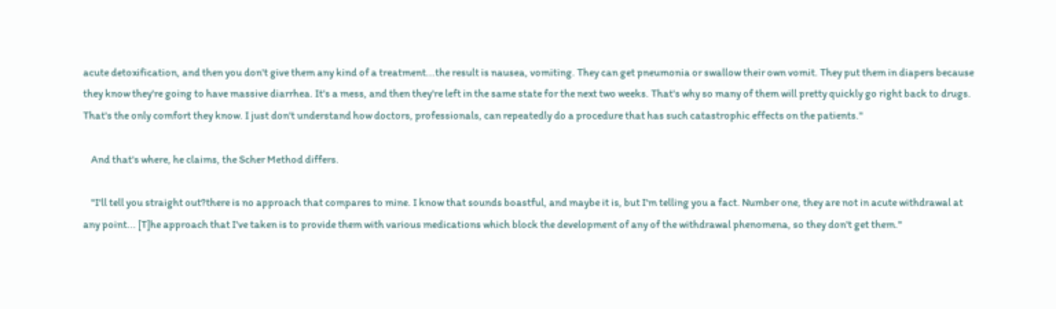acute detoxification, and then you don't give them any kind of a treatment...the result is nausea, vomiting. They can get pneumonia or swallow their own vomit. They put them in diapers because they know they're going to have massive diarrhea. It's a mess, and then they're left in the same state for the next two weeks. That's why so many of them will pretty quickly go right back to drugs. That's the only comfort they know. I just don't understand how doctors, professionals, can repeatedly do a procedure that has such catastrophic effects on the patients."

    And that's where, he claims, the Scher Method differs.

    "I'll tell you straight out?there is no approach that compares to mine. I know that sounds boastful, and maybe it is, but I'm telling you a fact. Number one, they are not in acute withdrawal at any point... [T]he approach that I've taken is to provide them with various medications which block the development of any of the withdrawal phenomena, so they don't get them."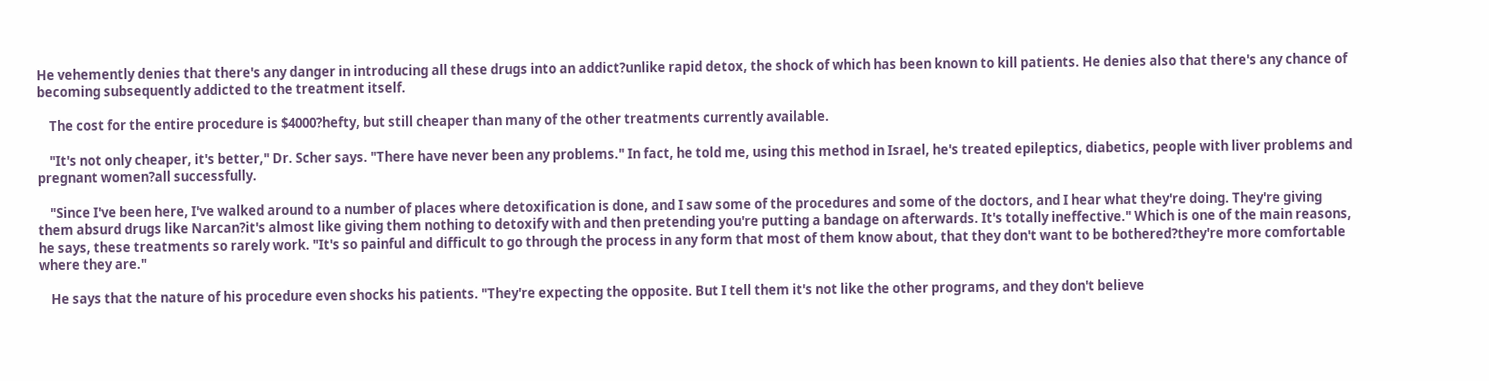He vehemently denies that there's any danger in introducing all these drugs into an addict?unlike rapid detox, the shock of which has been known to kill patients. He denies also that there's any chance of becoming subsequently addicted to the treatment itself.

    The cost for the entire procedure is $4000?hefty, but still cheaper than many of the other treatments currently available.

    "It's not only cheaper, it's better," Dr. Scher says. "There have never been any problems." In fact, he told me, using this method in Israel, he's treated epileptics, diabetics, people with liver problems and pregnant women?all successfully.

    "Since I've been here, I've walked around to a number of places where detoxification is done, and I saw some of the procedures and some of the doctors, and I hear what they're doing. They're giving them absurd drugs like Narcan?it's almost like giving them nothing to detoxify with and then pretending you're putting a bandage on afterwards. It's totally ineffective." Which is one of the main reasons, he says, these treatments so rarely work. "It's so painful and difficult to go through the process in any form that most of them know about, that they don't want to be bothered?they're more comfortable where they are."

    He says that the nature of his procedure even shocks his patients. "They're expecting the opposite. But I tell them it's not like the other programs, and they don't believe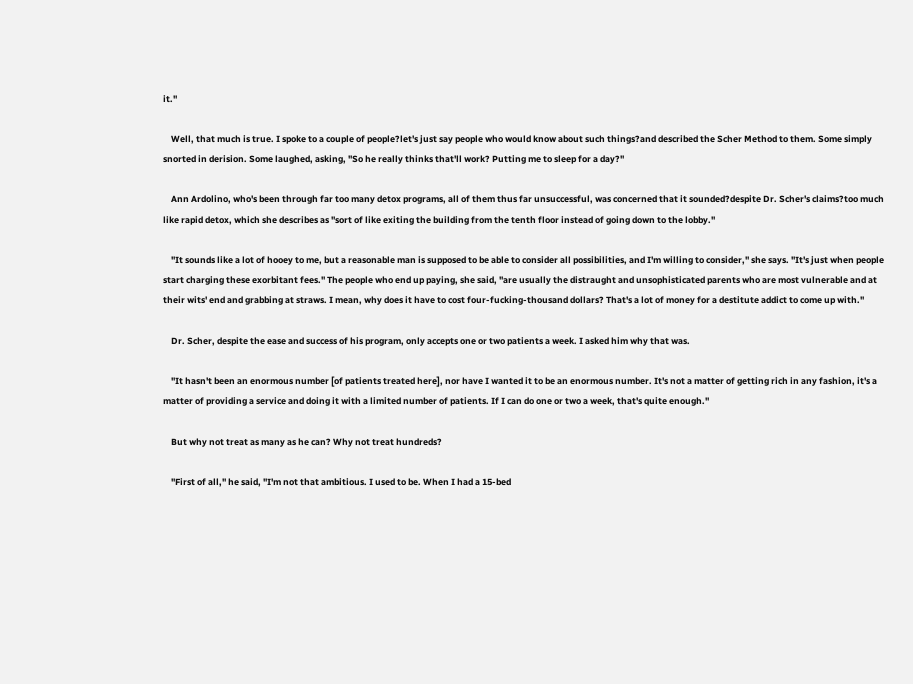it."

    Well, that much is true. I spoke to a couple of people?let's just say people who would know about such things?and described the Scher Method to them. Some simply snorted in derision. Some laughed, asking, "So he really thinks that'll work? Putting me to sleep for a day?"

    Ann Ardolino, who's been through far too many detox programs, all of them thus far unsuccessful, was concerned that it sounded?despite Dr. Scher's claims?too much like rapid detox, which she describes as "sort of like exiting the building from the tenth floor instead of going down to the lobby."

    "It sounds like a lot of hooey to me, but a reasonable man is supposed to be able to consider all possibilities, and I'm willing to consider," she says. "It's just when people start charging these exorbitant fees." The people who end up paying, she said, "are usually the distraught and unsophisticated parents who are most vulnerable and at their wits' end and grabbing at straws. I mean, why does it have to cost four-fucking-thousand dollars? That's a lot of money for a destitute addict to come up with."

    Dr. Scher, despite the ease and success of his program, only accepts one or two patients a week. I asked him why that was.

    "It hasn't been an enormous number [of patients treated here], nor have I wanted it to be an enormous number. It's not a matter of getting rich in any fashion, it's a matter of providing a service and doing it with a limited number of patients. If I can do one or two a week, that's quite enough."

    But why not treat as many as he can? Why not treat hundreds?

    "First of all," he said, "I'm not that ambitious. I used to be. When I had a 15-bed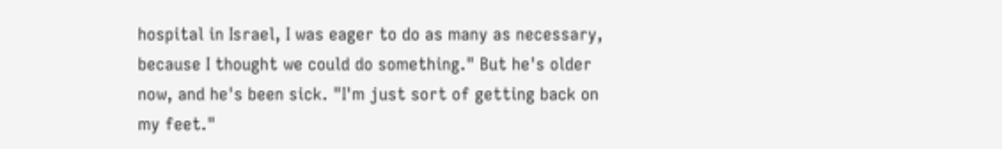hospital in Israel, I was eager to do as many as necessary, because I thought we could do something." But he's older now, and he's been sick. "I'm just sort of getting back on my feet."